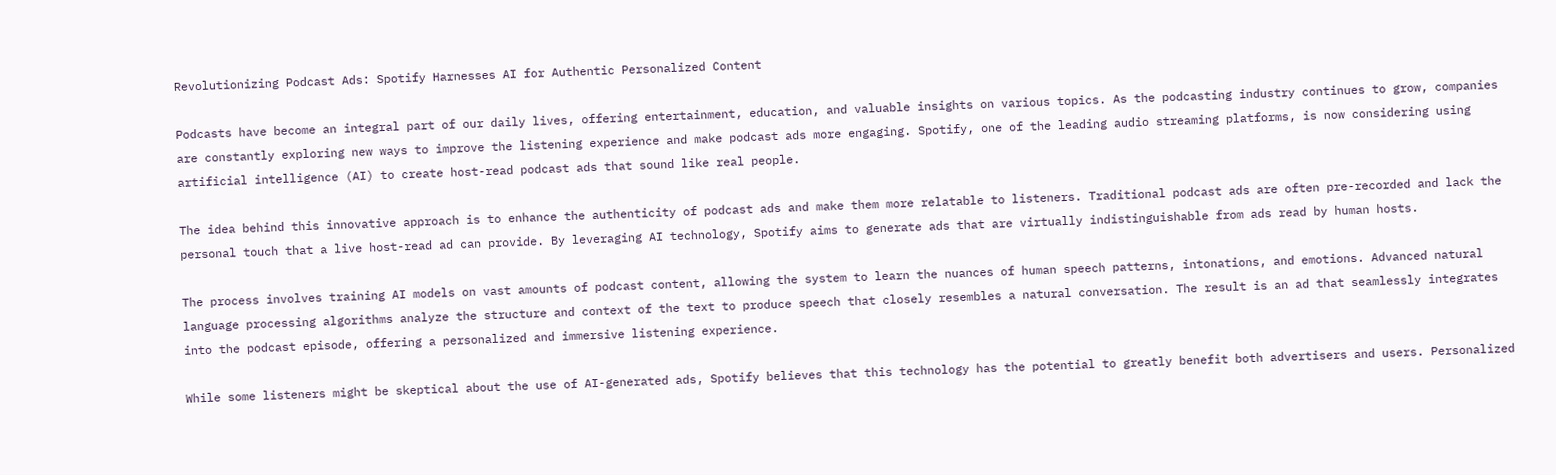Revolutionizing Podcast Ads: Spotify Harnesses AI for Authentic Personalized Content

Podcasts have become an integral part of our daily lives, offering entertainment, education, and valuable insights on various topics. As the podcasting industry continues to grow, companies are constantly exploring new ways to improve the listening experience and make podcast ads more engaging. Spotify, one of the leading audio streaming platforms, is now considering using artificial intelligence (AI) to create host-read podcast ads that sound like real people.

The idea behind this innovative approach is to enhance the authenticity of podcast ads and make them more relatable to listeners. Traditional podcast ads are often pre-recorded and lack the personal touch that a live host-read ad can provide. By leveraging AI technology, Spotify aims to generate ads that are virtually indistinguishable from ads read by human hosts.

The process involves training AI models on vast amounts of podcast content, allowing the system to learn the nuances of human speech patterns, intonations, and emotions. Advanced natural language processing algorithms analyze the structure and context of the text to produce speech that closely resembles a natural conversation. The result is an ad that seamlessly integrates into the podcast episode, offering a personalized and immersive listening experience.

While some listeners might be skeptical about the use of AI-generated ads, Spotify believes that this technology has the potential to greatly benefit both advertisers and users. Personalized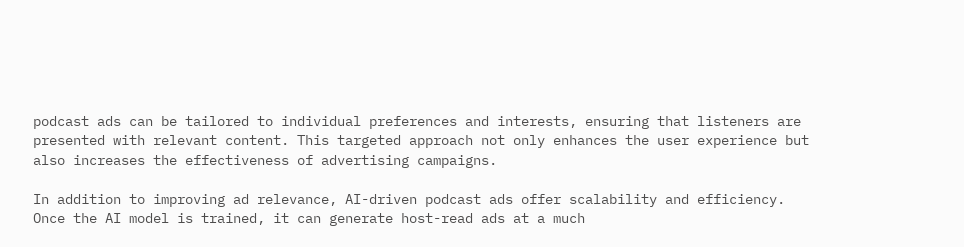podcast ads can be tailored to individual preferences and interests, ensuring that listeners are presented with relevant content. This targeted approach not only enhances the user experience but also increases the effectiveness of advertising campaigns.

In addition to improving ad relevance, AI-driven podcast ads offer scalability and efficiency. Once the AI model is trained, it can generate host-read ads at a much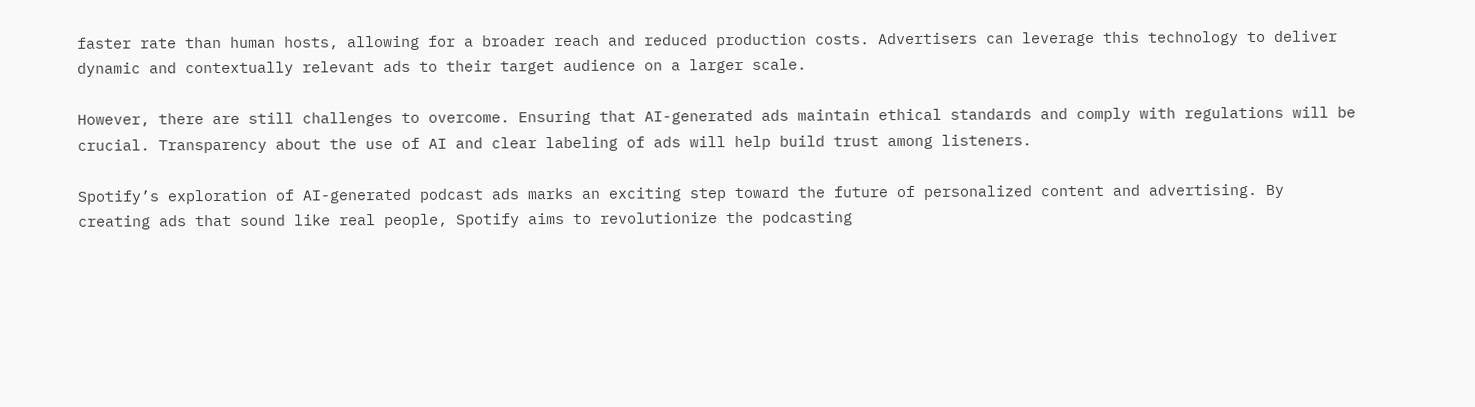faster rate than human hosts, allowing for a broader reach and reduced production costs. Advertisers can leverage this technology to deliver dynamic and contextually relevant ads to their target audience on a larger scale.

However, there are still challenges to overcome. Ensuring that AI-generated ads maintain ethical standards and comply with regulations will be crucial. Transparency about the use of AI and clear labeling of ads will help build trust among listeners.

Spotify’s exploration of AI-generated podcast ads marks an exciting step toward the future of personalized content and advertising. By creating ads that sound like real people, Spotify aims to revolutionize the podcasting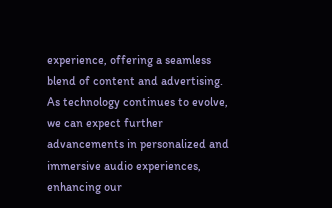experience, offering a seamless blend of content and advertising. As technology continues to evolve, we can expect further advancements in personalized and immersive audio experiences, enhancing our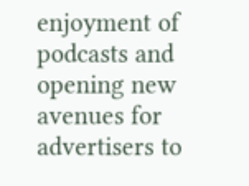enjoyment of podcasts and opening new avenues for advertisers to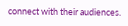connect with their audiences.